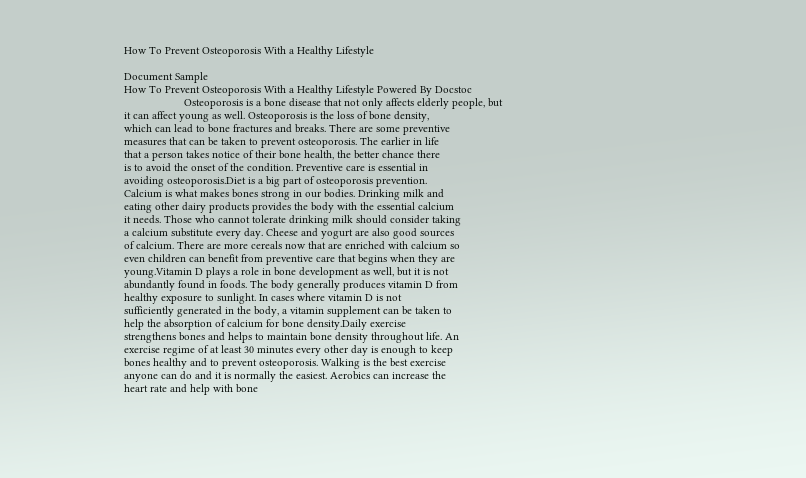How To Prevent Osteoporosis With a Healthy Lifestyle

Document Sample
How To Prevent Osteoporosis With a Healthy Lifestyle Powered By Docstoc
                    Osteoporosis is a bone disease that not only affects elderly people, but
it can affect young as well. Osteoporosis is the loss of bone density,
which can lead to bone fractures and breaks. There are some preventive
measures that can be taken to prevent osteoporosis. The earlier in life
that a person takes notice of their bone health, the better chance there
is to avoid the onset of the condition. Preventive care is essential in
avoiding osteoporosis.Diet is a big part of osteoporosis prevention.
Calcium is what makes bones strong in our bodies. Drinking milk and
eating other dairy products provides the body with the essential calcium
it needs. Those who cannot tolerate drinking milk should consider taking
a calcium substitute every day. Cheese and yogurt are also good sources
of calcium. There are more cereals now that are enriched with calcium so
even children can benefit from preventive care that begins when they are
young.Vitamin D plays a role in bone development as well, but it is not
abundantly found in foods. The body generally produces vitamin D from
healthy exposure to sunlight. In cases where vitamin D is not
sufficiently generated in the body, a vitamin supplement can be taken to
help the absorption of calcium for bone density.Daily exercise
strengthens bones and helps to maintain bone density throughout life. An
exercise regime of at least 30 minutes every other day is enough to keep
bones healthy and to prevent osteoporosis. Walking is the best exercise
anyone can do and it is normally the easiest. Aerobics can increase the
heart rate and help with bone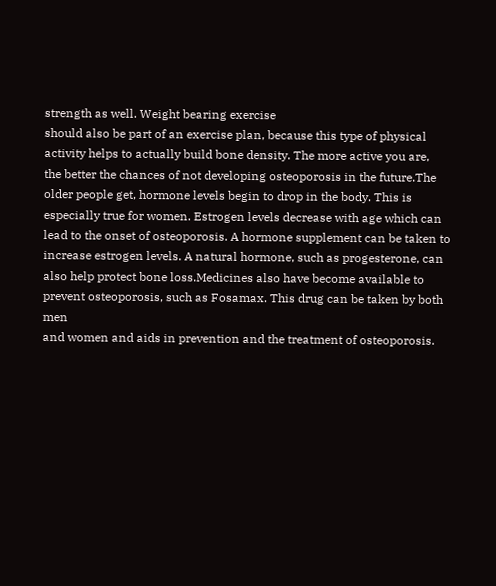strength as well. Weight bearing exercise
should also be part of an exercise plan, because this type of physical
activity helps to actually build bone density. The more active you are,
the better the chances of not developing osteoporosis in the future.The
older people get, hormone levels begin to drop in the body. This is
especially true for women. Estrogen levels decrease with age which can
lead to the onset of osteoporosis. A hormone supplement can be taken to
increase estrogen levels. A natural hormone, such as progesterone, can
also help protect bone loss.Medicines also have become available to
prevent osteoporosis, such as Fosamax. This drug can be taken by both men
and women and aids in prevention and the treatment of osteoporosis.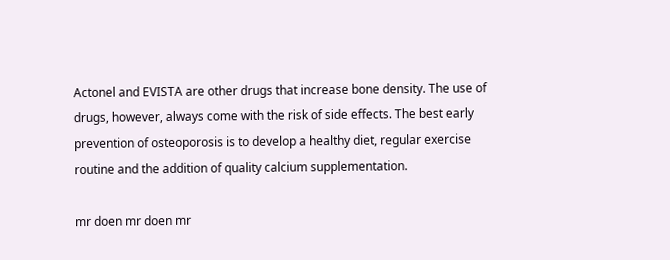Actonel and EVISTA are other drugs that increase bone density. The use of
drugs, however, always come with the risk of side effects. The best early
prevention of osteoporosis is to develop a healthy diet, regular exercise
routine and the addition of quality calcium supplementation.

mr doen mr doen mr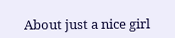About just a nice girl